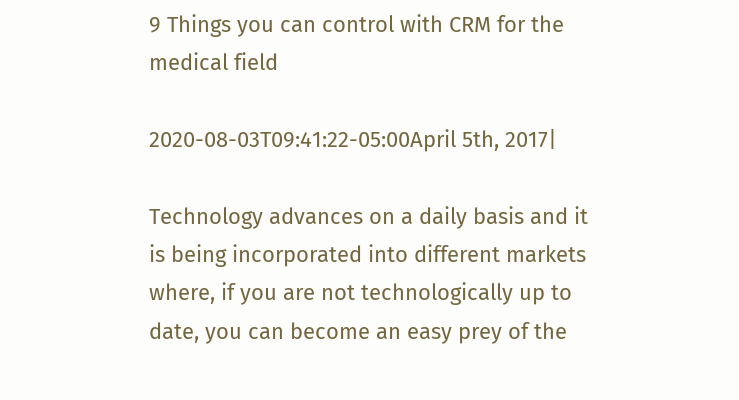9 Things you can control with CRM for the medical field

2020-08-03T09:41:22-05:00April 5th, 2017|

Technology advances on a daily basis and it is being incorporated into different markets where, if you are not technologically up to date, you can become an easy prey of the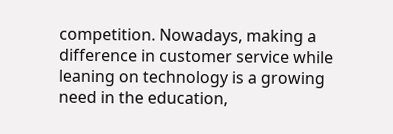competition. Nowadays, making a difference in customer service while leaning on technology is a growing need in the education,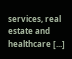services, real estate and healthcare [...]